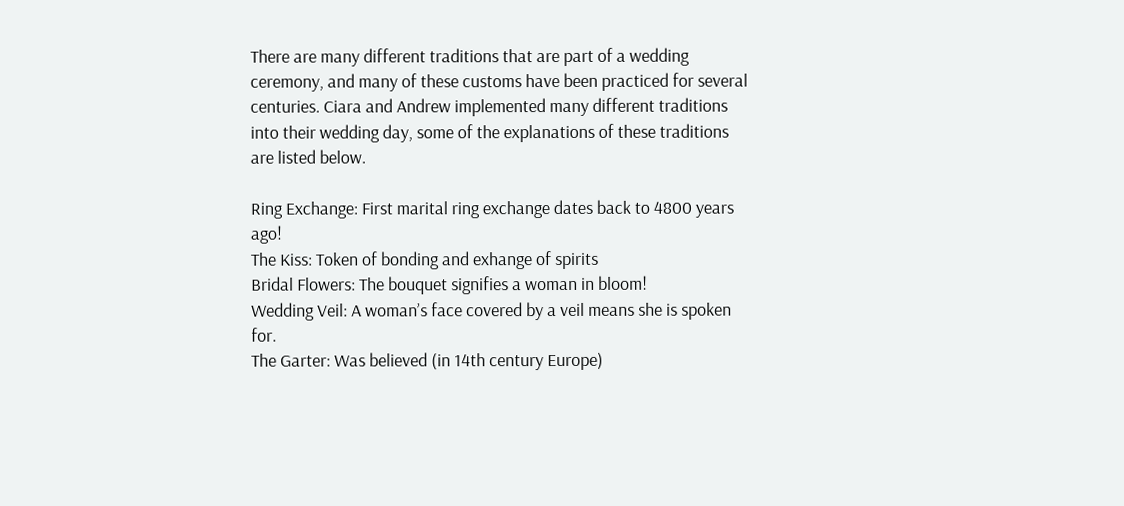There are many different traditions that are part of a wedding ceremony, and many of these customs have been practiced for several centuries. Ciara and Andrew implemented many different traditions into their wedding day, some of the explanations of these traditions are listed below.

Ring Exchange: First marital ring exchange dates back to 4800 years ago!
The Kiss: Token of bonding and exhange of spirits
Bridal Flowers: The bouquet signifies a woman in bloom!
Wedding Veil: A woman’s face covered by a veil means she is spoken for.
The Garter: Was believed (in 14th century Europe)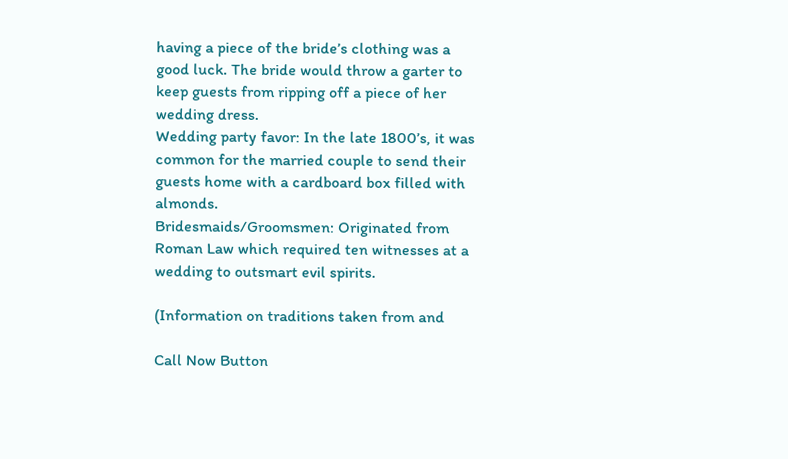having a piece of the bride’s clothing was a good luck. The bride would throw a garter to keep guests from ripping off a piece of her wedding dress.
Wedding party favor: In the late 1800’s, it was common for the married couple to send their guests home with a cardboard box filled with almonds.
Bridesmaids/Groomsmen: Originated from Roman Law which required ten witnesses at a wedding to outsmart evil spirits.

(Information on traditions taken from and

Call Now Button